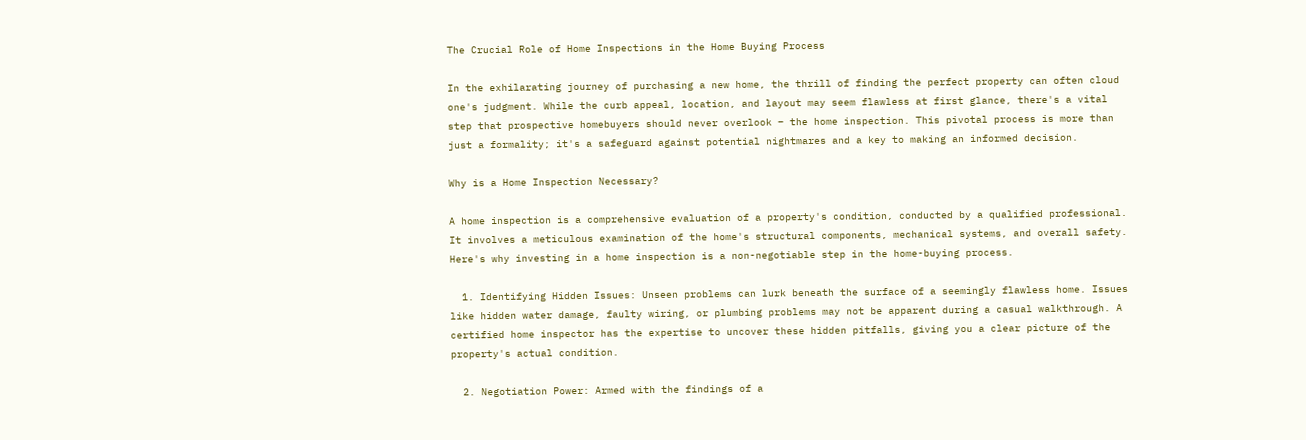The Crucial Role of Home Inspections in the Home Buying Process

In the exhilarating journey of purchasing a new home, the thrill of finding the perfect property can often cloud one's judgment. While the curb appeal, location, and layout may seem flawless at first glance, there's a vital step that prospective homebuyers should never overlook – the home inspection. This pivotal process is more than just a formality; it's a safeguard against potential nightmares and a key to making an informed decision.

Why is a Home Inspection Necessary?

A home inspection is a comprehensive evaluation of a property's condition, conducted by a qualified professional. It involves a meticulous examination of the home's structural components, mechanical systems, and overall safety. Here's why investing in a home inspection is a non-negotiable step in the home-buying process.

  1. Identifying Hidden Issues: Unseen problems can lurk beneath the surface of a seemingly flawless home. Issues like hidden water damage, faulty wiring, or plumbing problems may not be apparent during a casual walkthrough. A certified home inspector has the expertise to uncover these hidden pitfalls, giving you a clear picture of the property's actual condition.

  2. Negotiation Power: Armed with the findings of a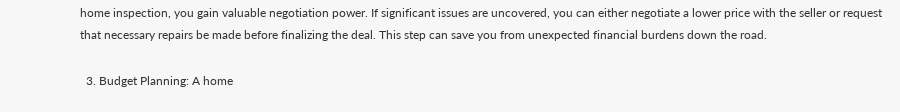home inspection, you gain valuable negotiation power. If significant issues are uncovered, you can either negotiate a lower price with the seller or request that necessary repairs be made before finalizing the deal. This step can save you from unexpected financial burdens down the road.

  3. Budget Planning: A home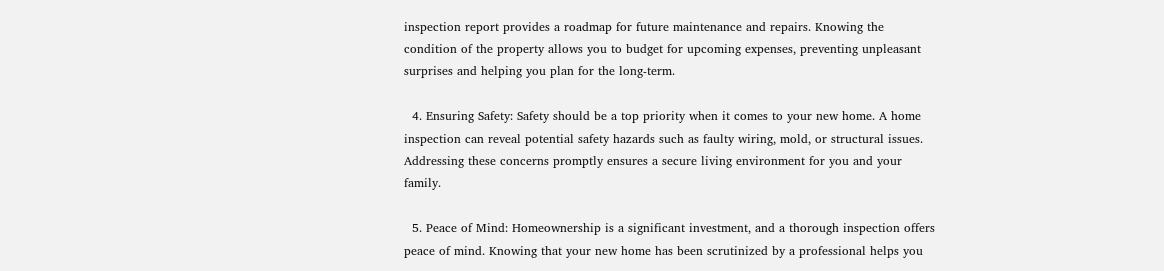inspection report provides a roadmap for future maintenance and repairs. Knowing the condition of the property allows you to budget for upcoming expenses, preventing unpleasant surprises and helping you plan for the long-term.

  4. Ensuring Safety: Safety should be a top priority when it comes to your new home. A home inspection can reveal potential safety hazards such as faulty wiring, mold, or structural issues. Addressing these concerns promptly ensures a secure living environment for you and your family.

  5. Peace of Mind: Homeownership is a significant investment, and a thorough inspection offers peace of mind. Knowing that your new home has been scrutinized by a professional helps you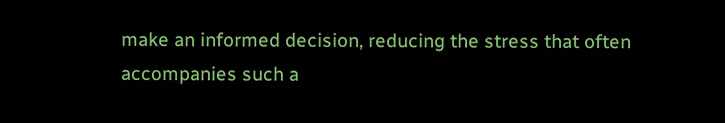make an informed decision, reducing the stress that often accompanies such a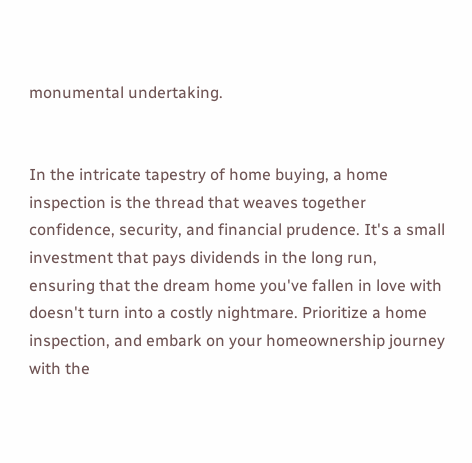monumental undertaking.


In the intricate tapestry of home buying, a home inspection is the thread that weaves together confidence, security, and financial prudence. It's a small investment that pays dividends in the long run, ensuring that the dream home you've fallen in love with doesn't turn into a costly nightmare. Prioritize a home inspection, and embark on your homeownership journey with the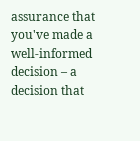assurance that you've made a well-informed decision – a decision that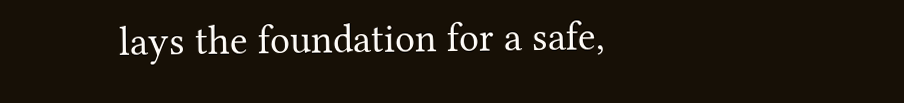lays the foundation for a safe,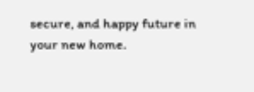secure, and happy future in your new home.